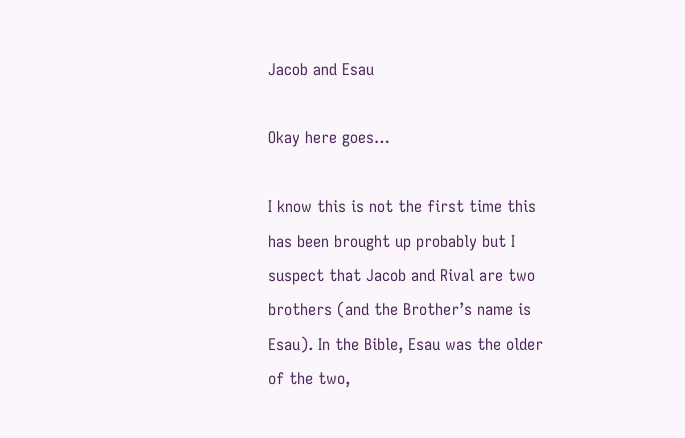Jacob and Esau

Okay here goes…

I know this is not the first time this has been brought up probably but I suspect that Jacob and Rival are two brothers (and the Brother’s name is Esau). In the Bible, Esau was the older of the two,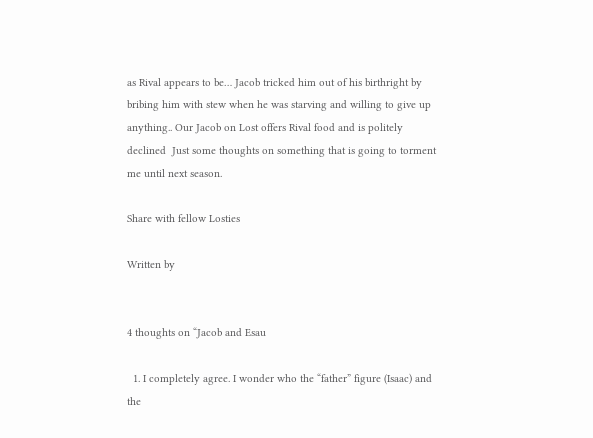as Rival appears to be… Jacob tricked him out of his birthright by bribing him with stew when he was starving and willing to give up anything.. Our Jacob on Lost offers Rival food and is politely declined  Just some thoughts on something that is going to torment me until next season.

Share with fellow Losties

Written by


4 thoughts on “Jacob and Esau

  1. I completely agree. I wonder who the “father” figure (Isaac) and the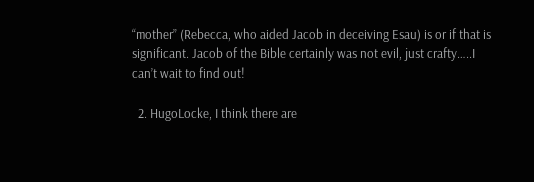“mother” (Rebecca, who aided Jacob in deceiving Esau) is or if that is significant. Jacob of the Bible certainly was not evil, just crafty…..I can’t wait to find out!

  2. HugoLocke, I think there are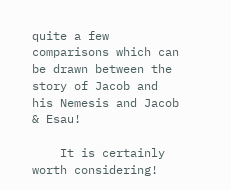quite a few comparisons which can be drawn between the story of Jacob and his Nemesis and Jacob & Esau!

    It is certainly worth considering!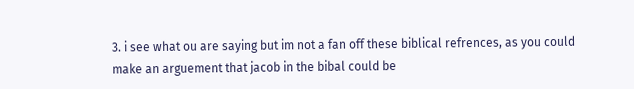3. i see what ou are saying but im not a fan off these biblical refrences, as you could make an arguement that jacob in the bibal could be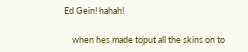Ed Gein! hahah!

    when hes made toput all the skins on to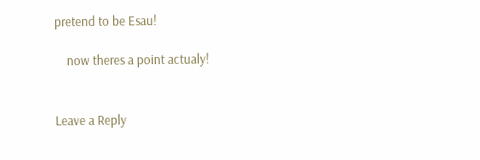pretend to be Esau!

    now theres a point actualy!


Leave a Reply